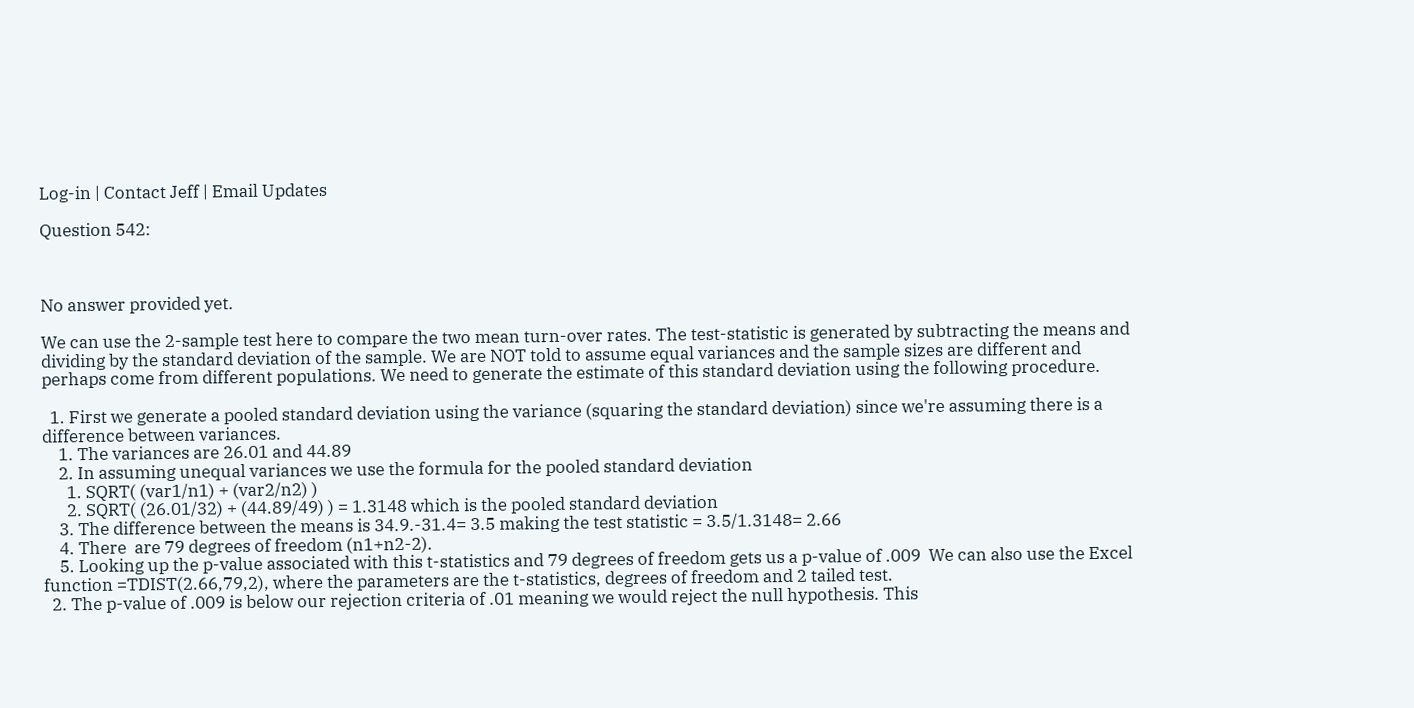Log-in | Contact Jeff | Email Updates

Question 542:



No answer provided yet.

We can use the 2-sample test here to compare the two mean turn-over rates. The test-statistic is generated by subtracting the means and dividing by the standard deviation of the sample. We are NOT told to assume equal variances and the sample sizes are different and perhaps come from different populations. We need to generate the estimate of this standard deviation using the following procedure.

  1. First we generate a pooled standard deviation using the variance (squaring the standard deviation) since we're assuming there is a difference between variances.
    1. The variances are 26.01 and 44.89
    2. In assuming unequal variances we use the formula for the pooled standard deviation
      1. SQRT( (var1/n1) + (var2/n2) )
      2. SQRT( (26.01/32) + (44.89/49) ) = 1.3148 which is the pooled standard deviation
    3. The difference between the means is 34.9.-31.4= 3.5 making the test statistic = 3.5/1.3148= 2.66
    4. There  are 79 degrees of freedom (n1+n2-2).
    5. Looking up the p-value associated with this t-statistics and 79 degrees of freedom gets us a p-value of .009  We can also use the Excel function =TDIST(2.66,79,2), where the parameters are the t-statistics, degrees of freedom and 2 tailed test.
  2. The p-value of .009 is below our rejection criteria of .01 meaning we would reject the null hypothesis. This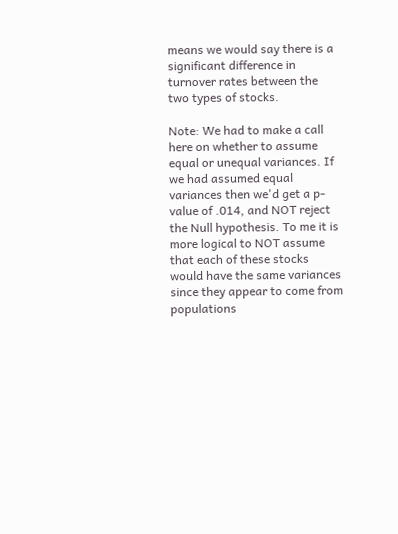means we would say there is a significant difference in turnover rates between the two types of stocks.

Note: We had to make a call here on whether to assume equal or unequal variances. If we had assumed equal variances then we'd get a p-value of .014, and NOT reject the Null hypothesis. To me it is more logical to NOT assume that each of these stocks would have the same variances since they appear to come from populations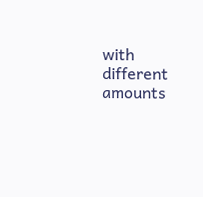with different amounts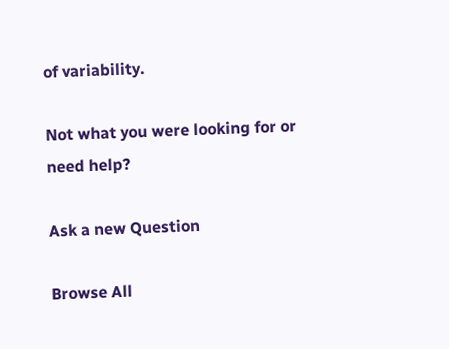of variability.

Not what you were looking for or need help?

Ask a new Question

Browse All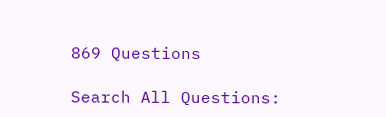869 Questions

Search All Questions: